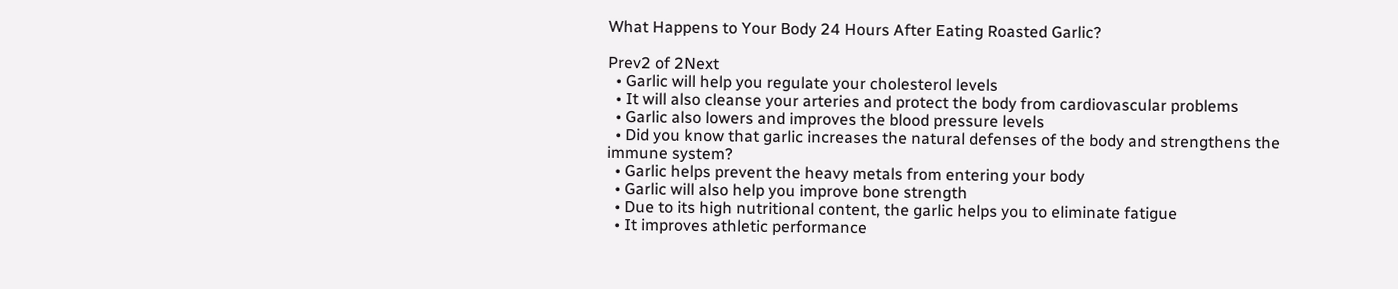What Happens to Your Body 24 Hours After Eating Roasted Garlic?

Prev2 of 2Next
  • Garlic will help you regulate your cholesterol levels
  • It will also cleanse your arteries and protect the body from cardiovascular problems
  • Garlic also lowers and improves the blood pressure levels
  • Did you know that garlic increases the natural defenses of the body and strengthens the immune system?
  • Garlic helps prevent the heavy metals from entering your body
  • Garlic will also help you improve bone strength
  • Due to its high nutritional content, the garlic helps you to eliminate fatigue
  • It improves athletic performance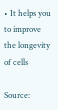• It helps you to improve the longevity of cells

Source: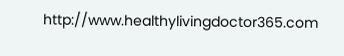http://www.healthylivingdoctor365.com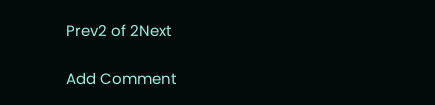Prev2 of 2Next

Add Comment